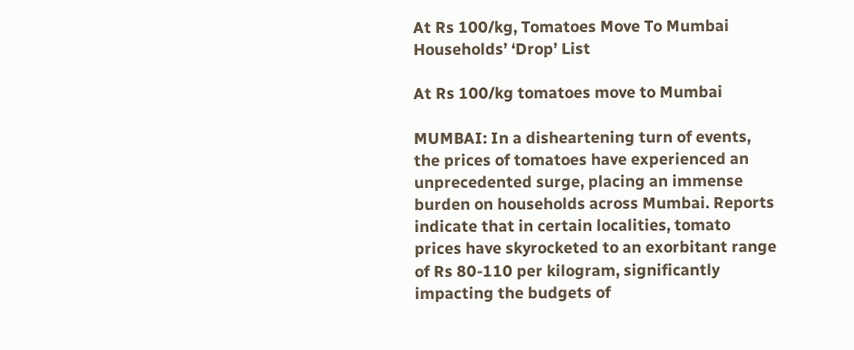At Rs 100/kg, Tomatoes Move To Mumbai Households’ ‘Drop’ List

At Rs 100/kg tomatoes move to Mumbai

MUMBAI: In a disheartening turn of events, the prices of tomatoes have experienced an unprecedented surge, placing an immense burden on households across Mumbai. Reports indicate that in certain localities, tomato prices have skyrocketed to an exorbitant range of Rs 80-110 per kilogram, significantly impacting the budgets of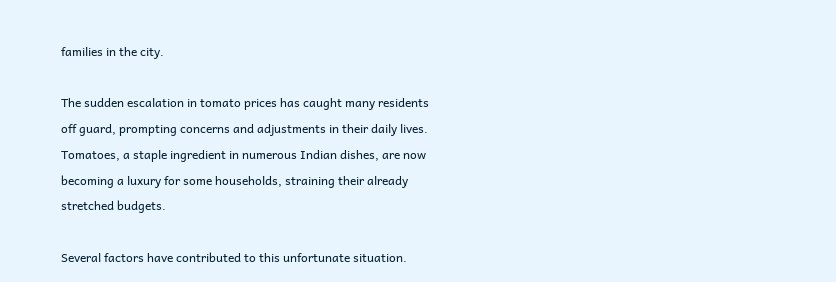families in the city.

The sudden escalation in tomato prices has caught many residents off guard, prompting concerns and adjustments in their daily lives. Tomatoes, a staple ingredient in numerous Indian dishes, are now becoming a luxury for some households, straining their already stretched budgets.

Several factors have contributed to this unfortunate situation.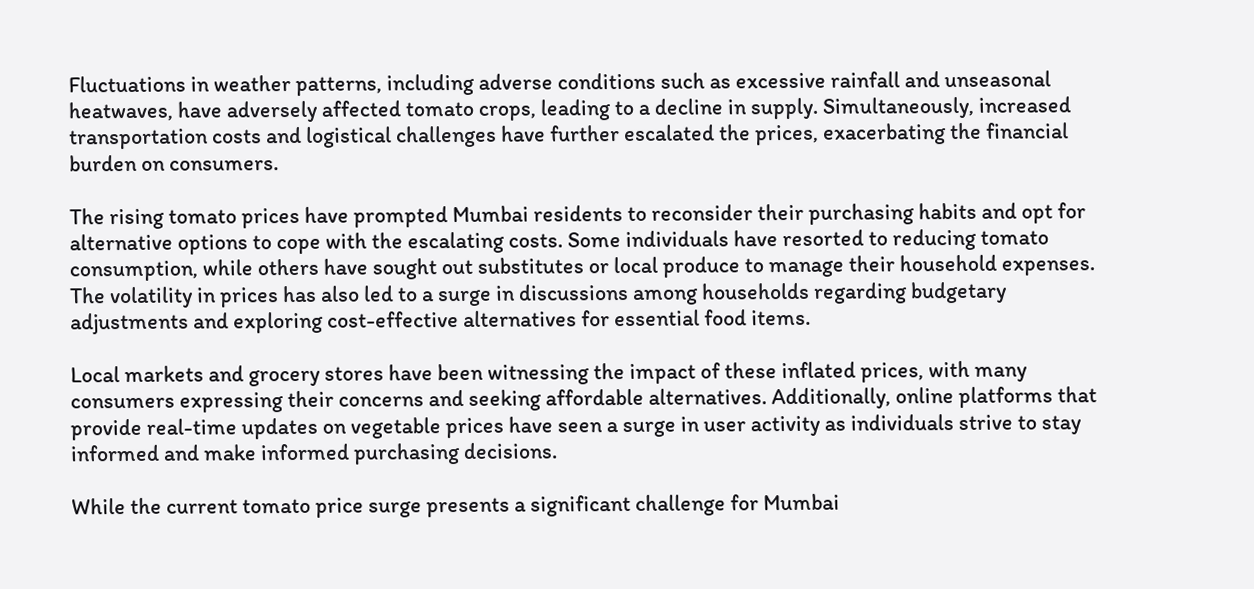Fluctuations in weather patterns, including adverse conditions such as excessive rainfall and unseasonal heatwaves, have adversely affected tomato crops, leading to a decline in supply. Simultaneously, increased transportation costs and logistical challenges have further escalated the prices, exacerbating the financial burden on consumers.

The rising tomato prices have prompted Mumbai residents to reconsider their purchasing habits and opt for alternative options to cope with the escalating costs. Some individuals have resorted to reducing tomato consumption, while others have sought out substitutes or local produce to manage their household expenses. The volatility in prices has also led to a surge in discussions among households regarding budgetary adjustments and exploring cost-effective alternatives for essential food items.

Local markets and grocery stores have been witnessing the impact of these inflated prices, with many consumers expressing their concerns and seeking affordable alternatives. Additionally, online platforms that provide real-time updates on vegetable prices have seen a surge in user activity as individuals strive to stay informed and make informed purchasing decisions.

While the current tomato price surge presents a significant challenge for Mumbai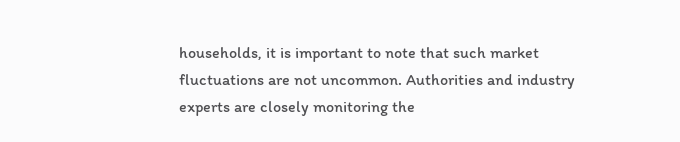households, it is important to note that such market fluctuations are not uncommon. Authorities and industry experts are closely monitoring the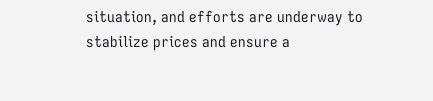situation, and efforts are underway to stabilize prices and ensure a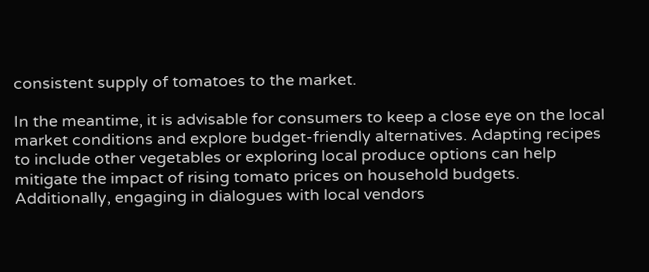consistent supply of tomatoes to the market.

In the meantime, it is advisable for consumers to keep a close eye on the local market conditions and explore budget-friendly alternatives. Adapting recipes to include other vegetables or exploring local produce options can help mitigate the impact of rising tomato prices on household budgets. Additionally, engaging in dialogues with local vendors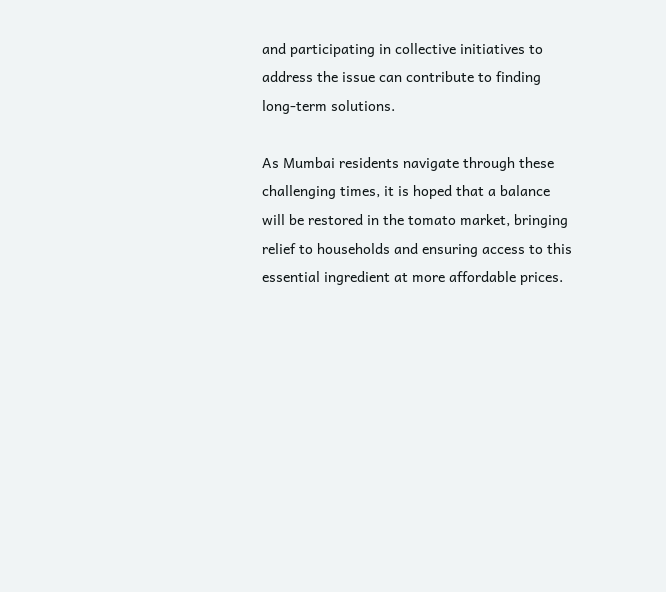and participating in collective initiatives to address the issue can contribute to finding long-term solutions.

As Mumbai residents navigate through these challenging times, it is hoped that a balance will be restored in the tomato market, bringing relief to households and ensuring access to this essential ingredient at more affordable prices.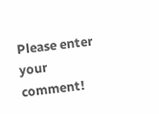Please enter your comment!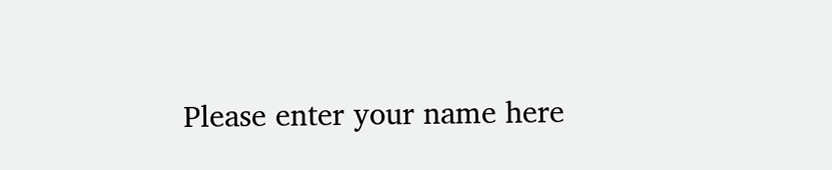Please enter your name here